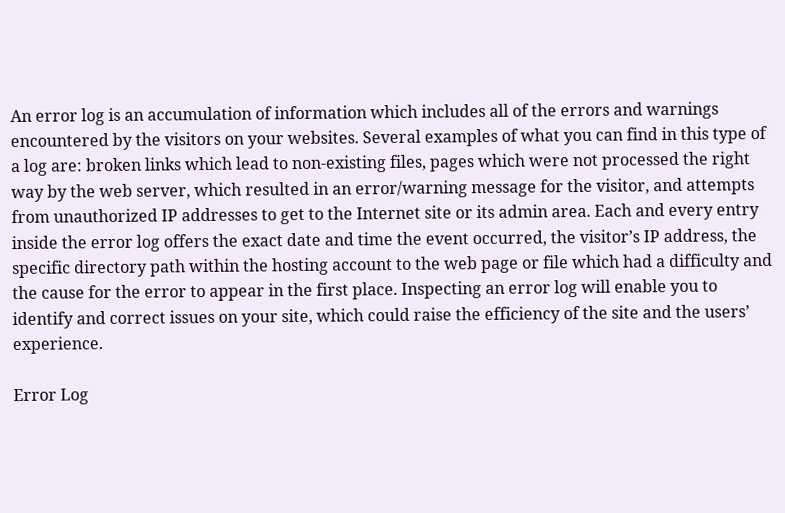An error log is an accumulation of information which includes all of the errors and warnings encountered by the visitors on your websites. Several examples of what you can find in this type of a log are: broken links which lead to non-existing files, pages which were not processed the right way by the web server, which resulted in an error/warning message for the visitor, and attempts from unauthorized IP addresses to get to the Internet site or its admin area. Each and every entry inside the error log offers the exact date and time the event occurred, the visitor’s IP address, the specific directory path within the hosting account to the web page or file which had a difficulty and the cause for the error to appear in the first place. Inspecting an error log will enable you to identify and correct issues on your site, which could raise the efficiency of the site and the users’ experience.

Error Log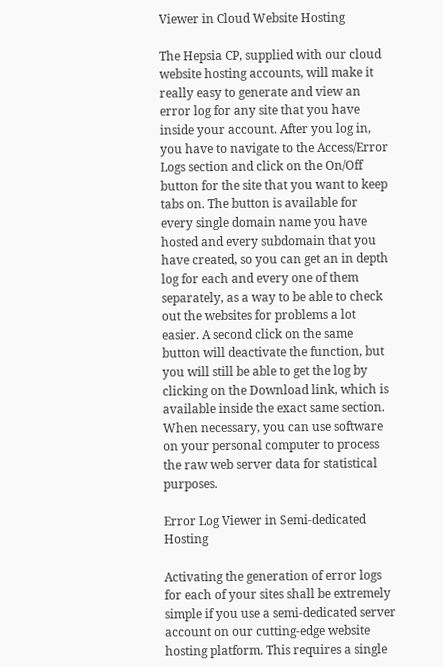Viewer in Cloud Website Hosting

The Hepsia CP, supplied with our cloud website hosting accounts, will make it really easy to generate and view an error log for any site that you have inside your account. After you log in, you have to navigate to the Access/Error Logs section and click on the On/Off button for the site that you want to keep tabs on. The button is available for every single domain name you have hosted and every subdomain that you have created, so you can get an in depth log for each and every one of them separately, as a way to be able to check out the websites for problems a lot easier. A second click on the same button will deactivate the function, but you will still be able to get the log by clicking on the Download link, which is available inside the exact same section. When necessary, you can use software on your personal computer to process the raw web server data for statistical purposes.

Error Log Viewer in Semi-dedicated Hosting

Activating the generation of error logs for each of your sites shall be extremely simple if you use a semi-dedicated server account on our cutting-edge website hosting platform. This requires a single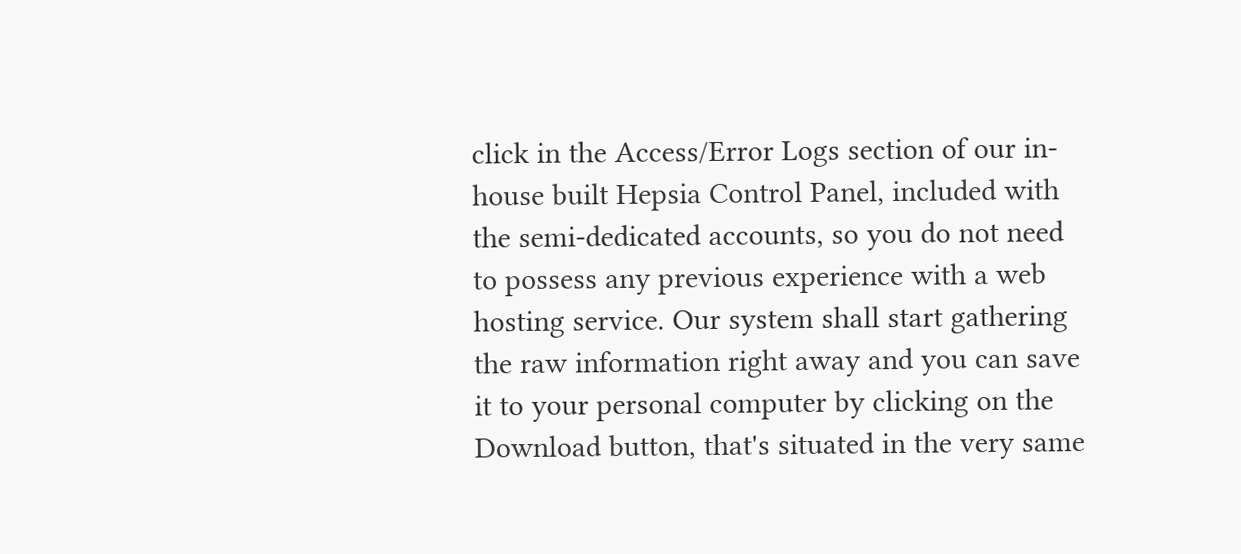click in the Access/Error Logs section of our in-house built Hepsia Control Panel, included with the semi-dedicated accounts, so you do not need to possess any previous experience with a web hosting service. Our system shall start gathering the raw information right away and you can save it to your personal computer by clicking on the Download button, that's situated in the very same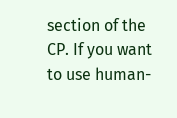section of the CP. If you want to use human-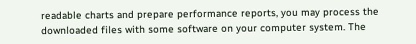readable charts and prepare performance reports, you may process the downloaded files with some software on your computer system. The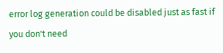error log generation could be disabled just as fast if you don't need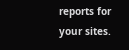reports for your sites.